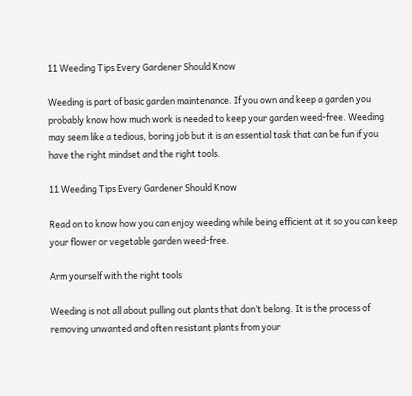11 Weeding Tips Every Gardener Should Know

Weeding is part of basic garden maintenance. If you own and keep a garden you probably know how much work is needed to keep your garden weed-free. Weeding may seem like a tedious, boring job but it is an essential task that can be fun if you have the right mindset and the right tools.

11 Weeding Tips Every Gardener Should Know

Read on to know how you can enjoy weeding while being efficient at it so you can keep your flower or vegetable garden weed-free.

Arm yourself with the right tools

Weeding is not all about pulling out plants that don’t belong. It is the process of removing unwanted and often resistant plants from your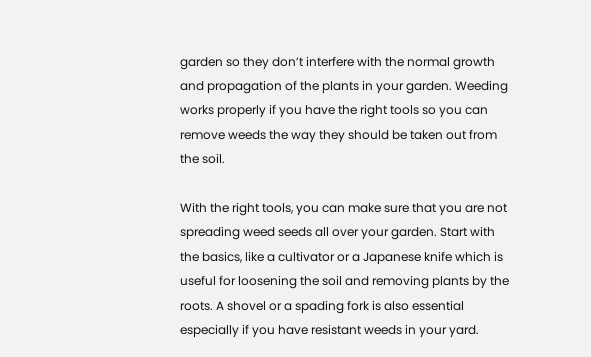garden so they don’t interfere with the normal growth and propagation of the plants in your garden. Weeding works properly if you have the right tools so you can remove weeds the way they should be taken out from the soil.

With the right tools, you can make sure that you are not spreading weed seeds all over your garden. Start with the basics, like a cultivator or a Japanese knife which is useful for loosening the soil and removing plants by the roots. A shovel or a spading fork is also essential especially if you have resistant weeds in your yard.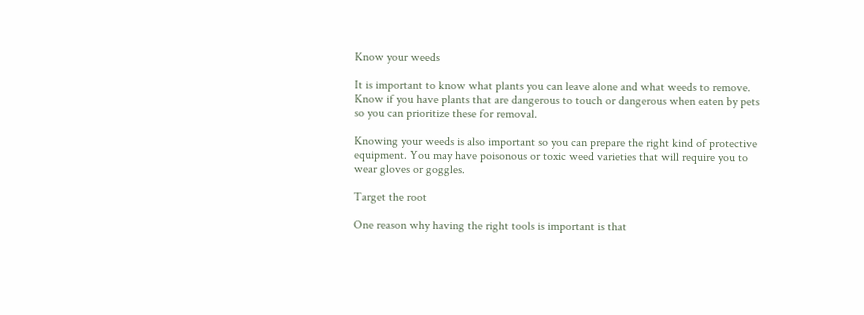Know your weeds

It is important to know what plants you can leave alone and what weeds to remove. Know if you have plants that are dangerous to touch or dangerous when eaten by pets so you can prioritize these for removal.

Knowing your weeds is also important so you can prepare the right kind of protective equipment. You may have poisonous or toxic weed varieties that will require you to wear gloves or goggles.

Target the root

One reason why having the right tools is important is that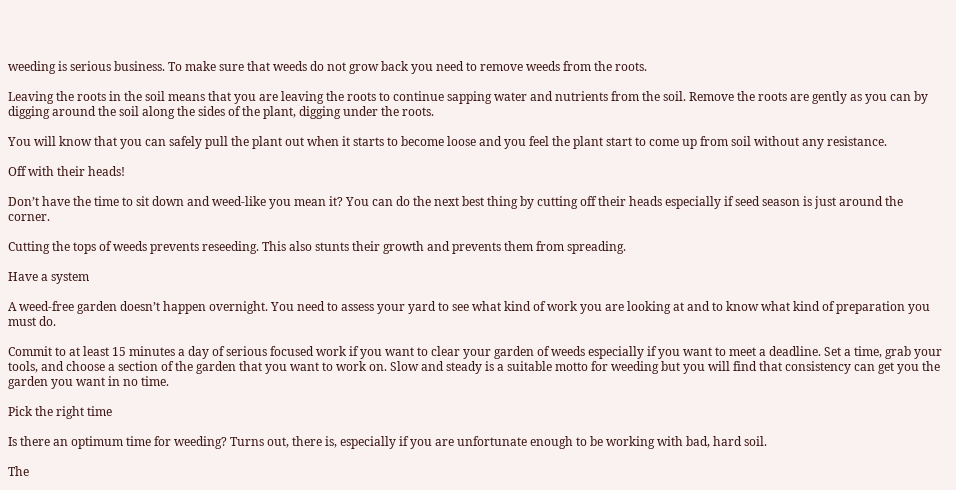weeding is serious business. To make sure that weeds do not grow back you need to remove weeds from the roots.

Leaving the roots in the soil means that you are leaving the roots to continue sapping water and nutrients from the soil. Remove the roots are gently as you can by digging around the soil along the sides of the plant, digging under the roots.

You will know that you can safely pull the plant out when it starts to become loose and you feel the plant start to come up from soil without any resistance.

Off with their heads!

Don’t have the time to sit down and weed-like you mean it? You can do the next best thing by cutting off their heads especially if seed season is just around the corner.

Cutting the tops of weeds prevents reseeding. This also stunts their growth and prevents them from spreading.

Have a system

A weed-free garden doesn’t happen overnight. You need to assess your yard to see what kind of work you are looking at and to know what kind of preparation you must do.

Commit to at least 15 minutes a day of serious focused work if you want to clear your garden of weeds especially if you want to meet a deadline. Set a time, grab your tools, and choose a section of the garden that you want to work on. Slow and steady is a suitable motto for weeding but you will find that consistency can get you the garden you want in no time.

Pick the right time

Is there an optimum time for weeding? Turns out, there is, especially if you are unfortunate enough to be working with bad, hard soil.

The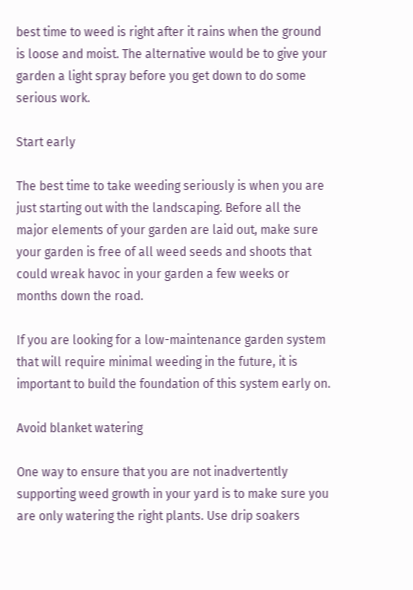best time to weed is right after it rains when the ground is loose and moist. The alternative would be to give your garden a light spray before you get down to do some serious work.

Start early

The best time to take weeding seriously is when you are just starting out with the landscaping. Before all the major elements of your garden are laid out, make sure your garden is free of all weed seeds and shoots that could wreak havoc in your garden a few weeks or months down the road.

If you are looking for a low-maintenance garden system that will require minimal weeding in the future, it is important to build the foundation of this system early on.

Avoid blanket watering

One way to ensure that you are not inadvertently supporting weed growth in your yard is to make sure you are only watering the right plants. Use drip soakers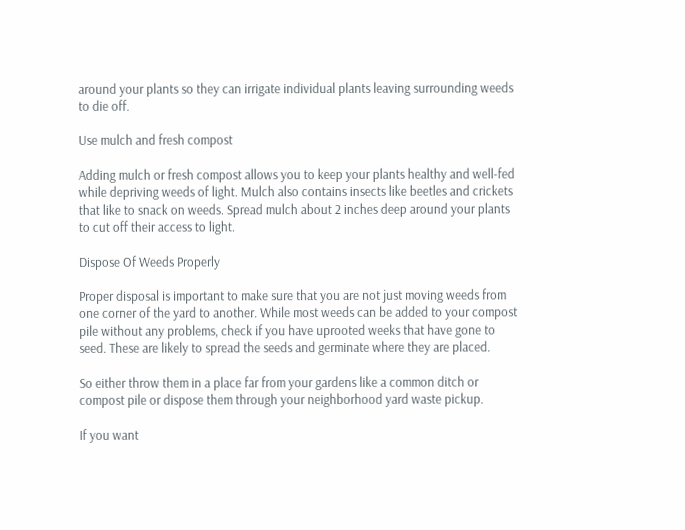around your plants so they can irrigate individual plants leaving surrounding weeds to die off.

Use mulch and fresh compost

Adding mulch or fresh compost allows you to keep your plants healthy and well-fed while depriving weeds of light. Mulch also contains insects like beetles and crickets that like to snack on weeds. Spread mulch about 2 inches deep around your plants to cut off their access to light.

Dispose Of Weeds Properly

Proper disposal is important to make sure that you are not just moving weeds from one corner of the yard to another. While most weeds can be added to your compost pile without any problems, check if you have uprooted weeks that have gone to seed. These are likely to spread the seeds and germinate where they are placed.

So either throw them in a place far from your gardens like a common ditch or compost pile or dispose them through your neighborhood yard waste pickup.

If you want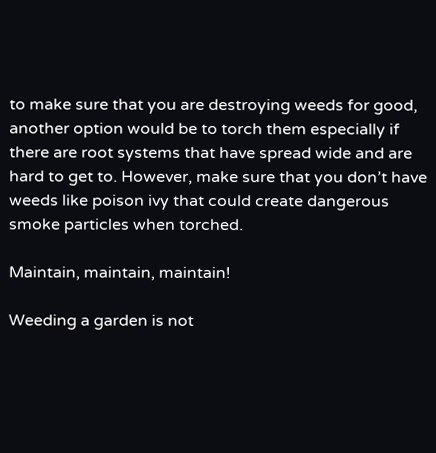to make sure that you are destroying weeds for good, another option would be to torch them especially if there are root systems that have spread wide and are hard to get to. However, make sure that you don’t have weeds like poison ivy that could create dangerous smoke particles when torched.

Maintain, maintain, maintain!

Weeding a garden is not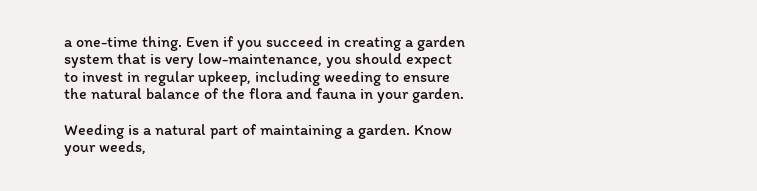a one-time thing. Even if you succeed in creating a garden system that is very low-maintenance, you should expect to invest in regular upkeep, including weeding to ensure the natural balance of the flora and fauna in your garden.

Weeding is a natural part of maintaining a garden. Know your weeds,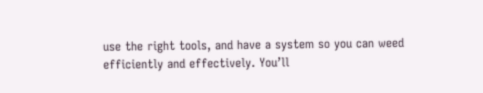use the right tools, and have a system so you can weed efficiently and effectively. You’ll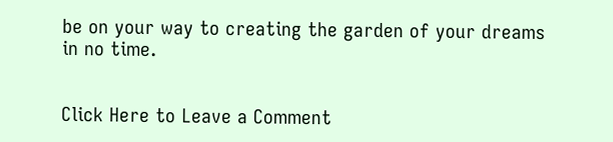be on your way to creating the garden of your dreams in no time.


Click Here to Leave a Comment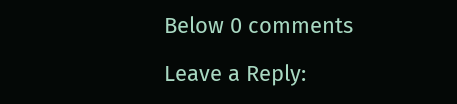Below 0 comments

Leave a Reply: